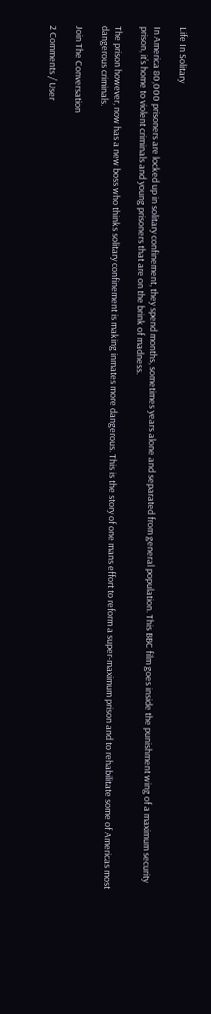Life In Solitary

In America 80,000 prisoners are locked up in solitary confinement, they spend months, sometimes years alone and separated from general population. This BBC film goes inside the punishment wing of a maximum security prison, it’s home to violent criminals and young prisoners that are on the brink of madness.

The prison however, now has a new boss who thinks solitary confinement is making inmates more dangerous. This is the story of one mans effort to reform a super-maximum prison and to rehabilitate some of Americas most dangerous criminals.

Join The Conversation

2 Comments / User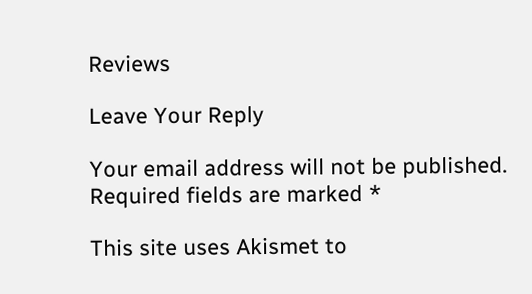Reviews

Leave Your Reply

Your email address will not be published. Required fields are marked *

This site uses Akismet to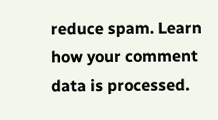reduce spam. Learn how your comment data is processed.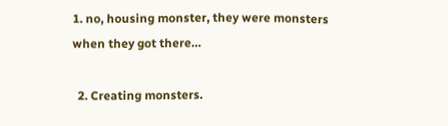1. no, housing monster, they were monsters when they got there…

  2. Creating monsters.